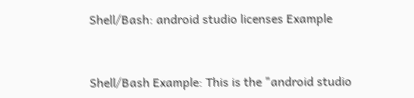Shell/Bash: android studio licenses Example


Shell/Bash Example: This is the "android studio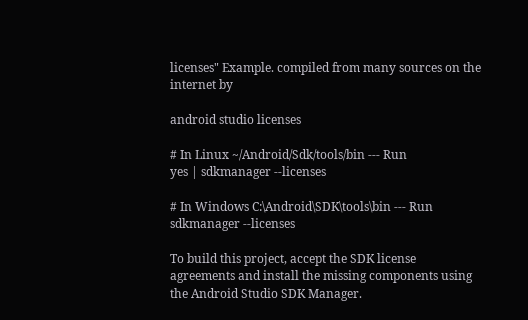licenses" Example. compiled from many sources on the internet by

android studio licenses

# In Linux ~/Android/Sdk/tools/bin --- Run
yes | sdkmanager --licenses

# In Windows C:\Android\SDK\tools\bin --- Run
sdkmanager --licenses

To build this project, accept the SDK license agreements and install the missing components using the Android Studio SDK Manager.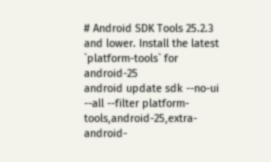# Android SDK Tools 25.2.3 and lower. Install the latest `platform-tools` for android-25
android update sdk --no-ui --all --filter platform-tools,android-25,extra-android-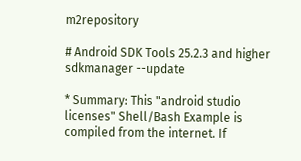m2repository

# Android SDK Tools 25.2.3 and higher
sdkmanager --update

* Summary: This "android studio licenses" Shell/Bash Example is compiled from the internet. If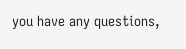you have any questions,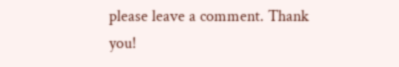please leave a comment. Thank you!